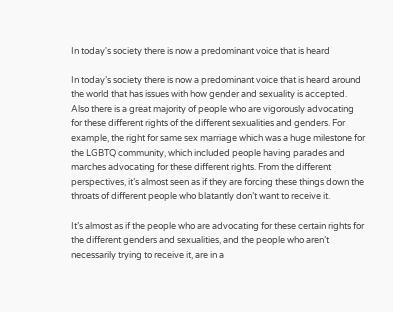In today's society there is now a predominant voice that is heard

In today’s society there is now a predominant voice that is heard around the world that has issues with how gender and sexuality is accepted. Also there is a great majority of people who are vigorously advocating for these different rights of the different sexualities and genders. For example, the right for same sex marriage which was a huge milestone for the LGBTQ community, which included people having parades and marches advocating for these different rights. From the different perspectives, it’s almost seen as if they are forcing these things down the throats of different people who blatantly don’t want to receive it.

It’s almost as if the people who are advocating for these certain rights for the different genders and sexualities, and the people who aren’t necessarily trying to receive it, are in a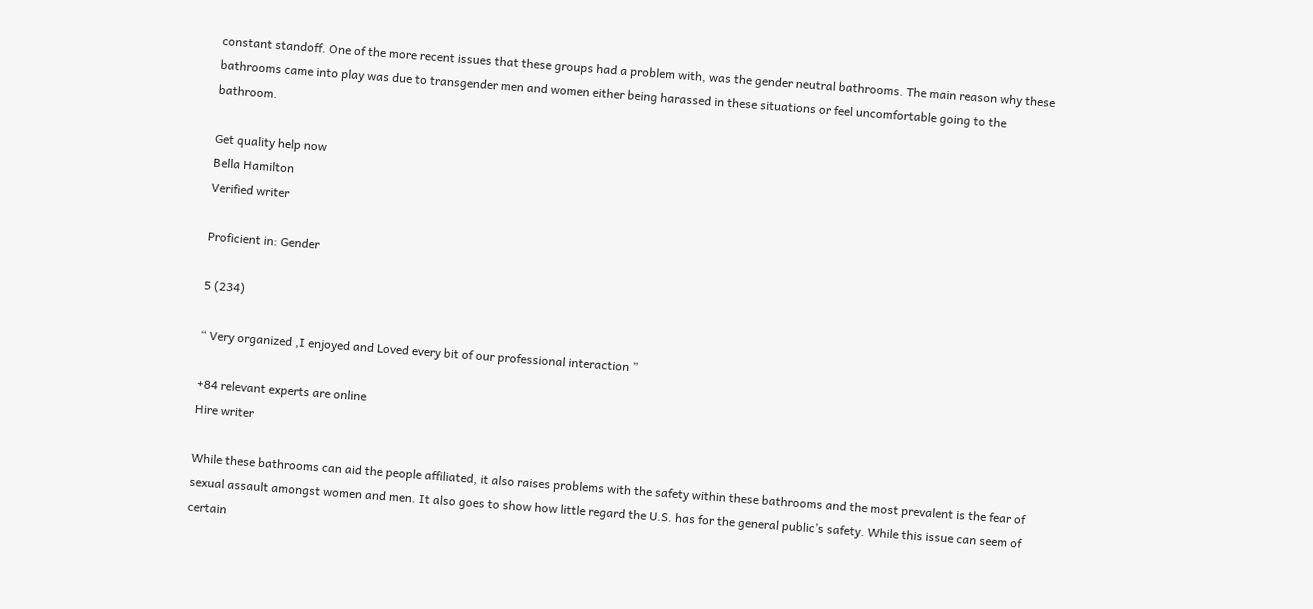constant standoff. One of the more recent issues that these groups had a problem with, was the gender neutral bathrooms. The main reason why these bathrooms came into play was due to transgender men and women either being harassed in these situations or feel uncomfortable going to the bathroom.

Get quality help now
Bella Hamilton
Verified writer

Proficient in: Gender

5 (234)

“ Very organized ,I enjoyed and Loved every bit of our professional interaction ”

+84 relevant experts are online
Hire writer

While these bathrooms can aid the people affiliated, it also raises problems with the safety within these bathrooms and the most prevalent is the fear of sexual assault amongst women and men. It also goes to show how little regard the U.S. has for the general public’s safety. While this issue can seem of certain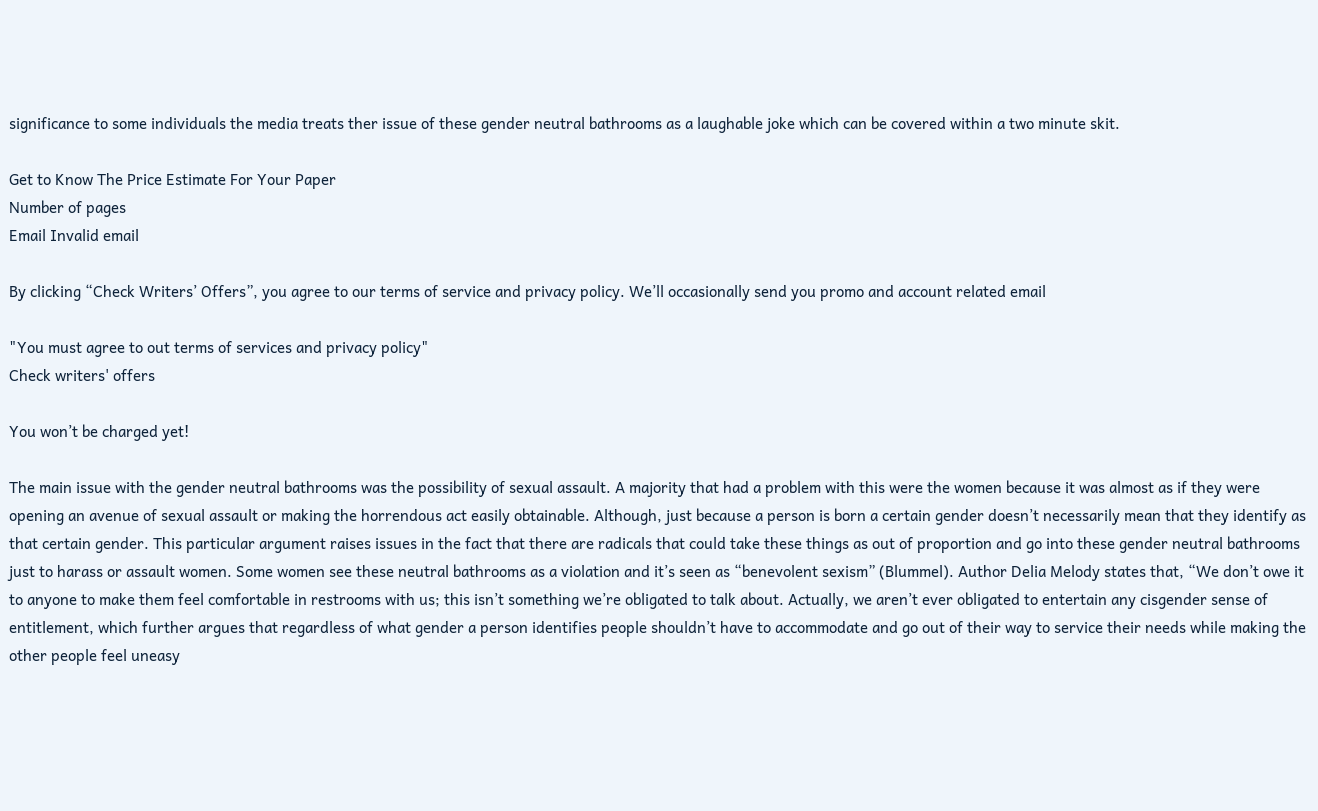significance to some individuals the media treats ther issue of these gender neutral bathrooms as a laughable joke which can be covered within a two minute skit.

Get to Know The Price Estimate For Your Paper
Number of pages
Email Invalid email

By clicking “Check Writers’ Offers”, you agree to our terms of service and privacy policy. We’ll occasionally send you promo and account related email

"You must agree to out terms of services and privacy policy"
Check writers' offers

You won’t be charged yet!

The main issue with the gender neutral bathrooms was the possibility of sexual assault. A majority that had a problem with this were the women because it was almost as if they were opening an avenue of sexual assault or making the horrendous act easily obtainable. Although, just because a person is born a certain gender doesn’t necessarily mean that they identify as that certain gender. This particular argument raises issues in the fact that there are radicals that could take these things as out of proportion and go into these gender neutral bathrooms just to harass or assault women. Some women see these neutral bathrooms as a violation and it’s seen as “benevolent sexism” (Blummel). Author Delia Melody states that, “We don’t owe it to anyone to make them feel comfortable in restrooms with us; this isn’t something we’re obligated to talk about. Actually, we aren’t ever obligated to entertain any cisgender sense of entitlement, which further argues that regardless of what gender a person identifies people shouldn’t have to accommodate and go out of their way to service their needs while making the other people feel uneasy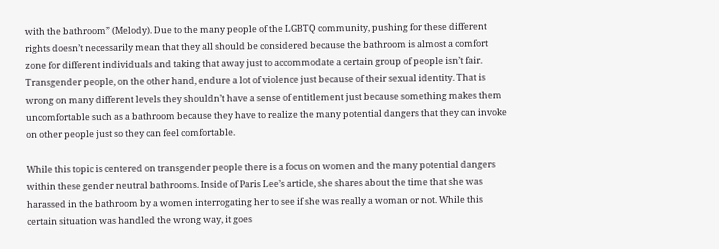with the bathroom” (Melody). Due to the many people of the LGBTQ community, pushing for these different rights doesn’t necessarily mean that they all should be considered because the bathroom is almost a comfort zone for different individuals and taking that away just to accommodate a certain group of people isn’t fair. Transgender people, on the other hand, endure a lot of violence just because of their sexual identity. That is wrong on many different levels they shouldn’t have a sense of entitlement just because something makes them uncomfortable such as a bathroom because they have to realize the many potential dangers that they can invoke on other people just so they can feel comfortable.

While this topic is centered on transgender people there is a focus on women and the many potential dangers within these gender neutral bathrooms. Inside of Paris Lee’s article, she shares about the time that she was harassed in the bathroom by a women interrogating her to see if she was really a woman or not. While this certain situation was handled the wrong way, it goes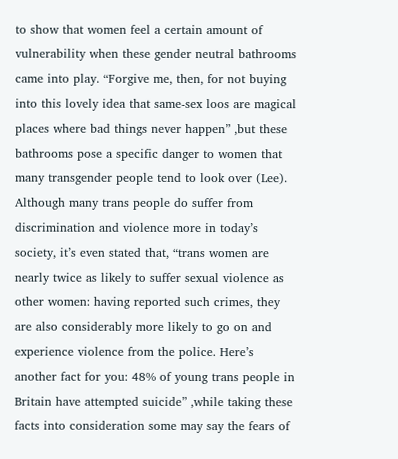to show that women feel a certain amount of vulnerability when these gender neutral bathrooms came into play. “Forgive me, then, for not buying into this lovely idea that same-sex loos are magical places where bad things never happen” ,but these bathrooms pose a specific danger to women that many transgender people tend to look over (Lee). Although many trans people do suffer from discrimination and violence more in today’s society, it’s even stated that, “trans women are nearly twice as likely to suffer sexual violence as other women: having reported such crimes, they are also considerably more likely to go on and experience violence from the police. Here’s another fact for you: 48% of young trans people in Britain have attempted suicide” ,while taking these facts into consideration some may say the fears of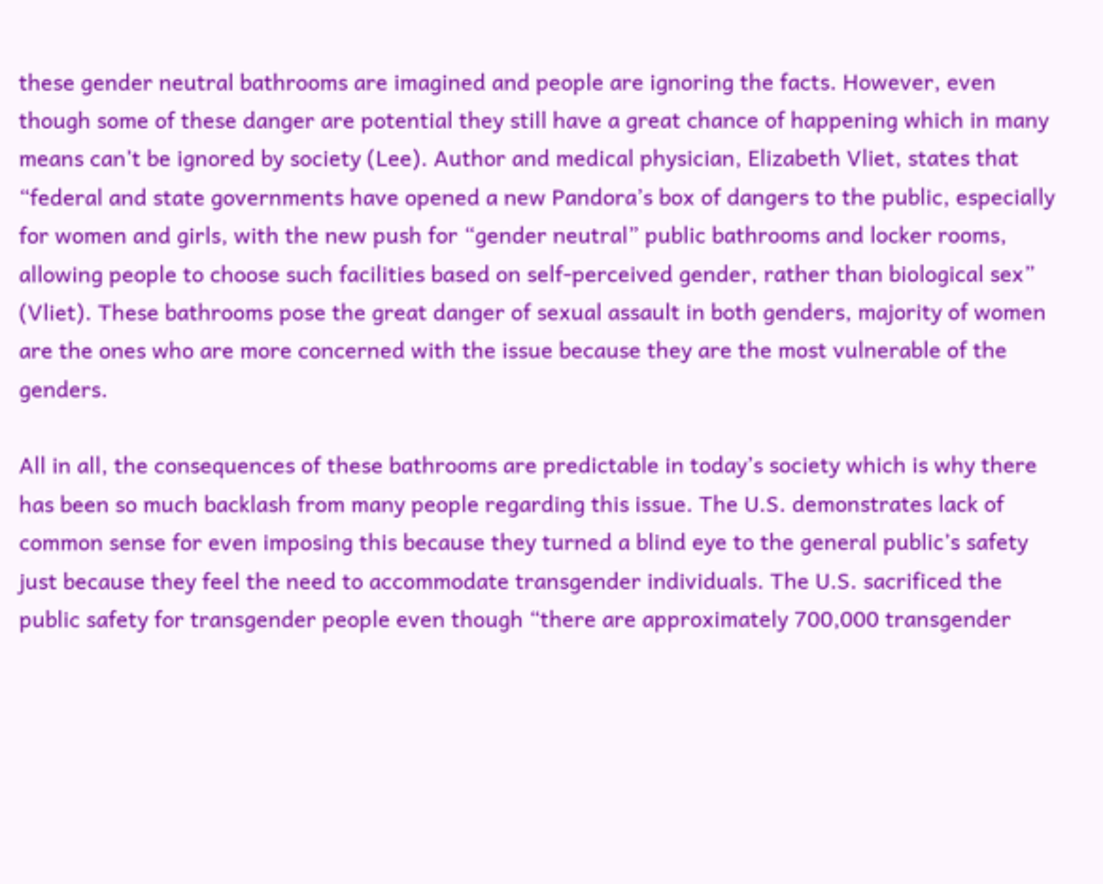these gender neutral bathrooms are imagined and people are ignoring the facts. However, even though some of these danger are potential they still have a great chance of happening which in many means can’t be ignored by society (Lee). Author and medical physician, Elizabeth Vliet, states that “federal and state governments have opened a new Pandora’s box of dangers to the public, especially for women and girls, with the new push for “gender neutral” public bathrooms and locker rooms, allowing people to choose such facilities based on self-perceived gender, rather than biological sex” (Vliet). These bathrooms pose the great danger of sexual assault in both genders, majority of women are the ones who are more concerned with the issue because they are the most vulnerable of the genders.

All in all, the consequences of these bathrooms are predictable in today’s society which is why there has been so much backlash from many people regarding this issue. The U.S. demonstrates lack of common sense for even imposing this because they turned a blind eye to the general public’s safety just because they feel the need to accommodate transgender individuals. The U.S. sacrificed the public safety for transgender people even though “there are approximately 700,000 transgender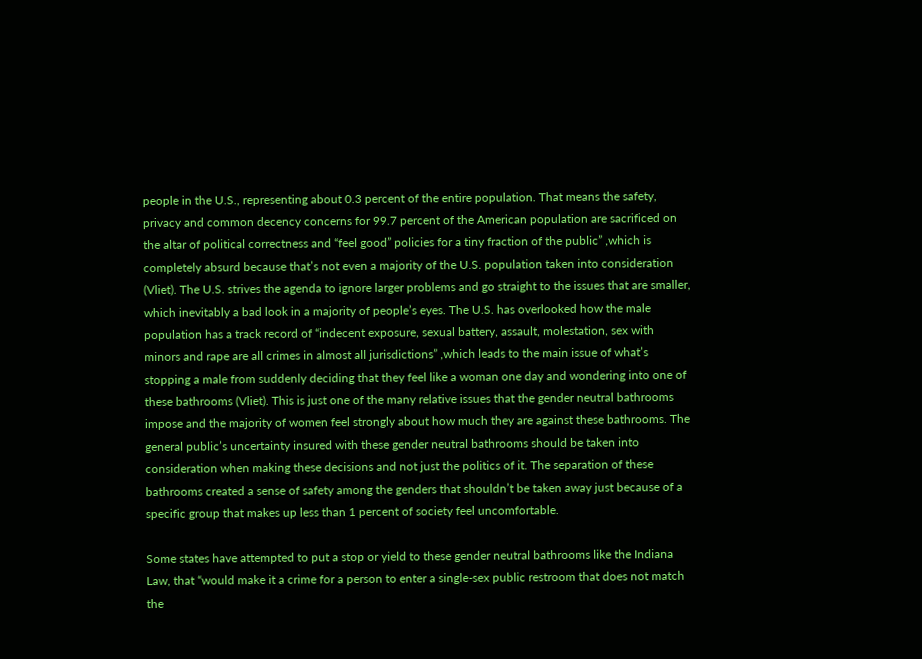people in the U.S., representing about 0.3 percent of the entire population. That means the safety, privacy and common decency concerns for 99.7 percent of the American population are sacrificed on the altar of political correctness and “feel good” policies for a tiny fraction of the public” ,which is completely absurd because that’s not even a majority of the U.S. population taken into consideration (Vliet). The U.S. strives the agenda to ignore larger problems and go straight to the issues that are smaller, which inevitably a bad look in a majority of people’s eyes. The U.S. has overlooked how the male population has a track record of “indecent exposure, sexual battery, assault, molestation, sex with minors and rape are all crimes in almost all jurisdictions” ,which leads to the main issue of what’s stopping a male from suddenly deciding that they feel like a woman one day and wondering into one of these bathrooms (Vliet). This is just one of the many relative issues that the gender neutral bathrooms impose and the majority of women feel strongly about how much they are against these bathrooms. The general public’s uncertainty insured with these gender neutral bathrooms should be taken into consideration when making these decisions and not just the politics of it. The separation of these bathrooms created a sense of safety among the genders that shouldn’t be taken away just because of a specific group that makes up less than 1 percent of society feel uncomfortable.

Some states have attempted to put a stop or yield to these gender neutral bathrooms like the Indiana Law, that “would make it a crime for a person to enter a single-sex public restroom that does not match the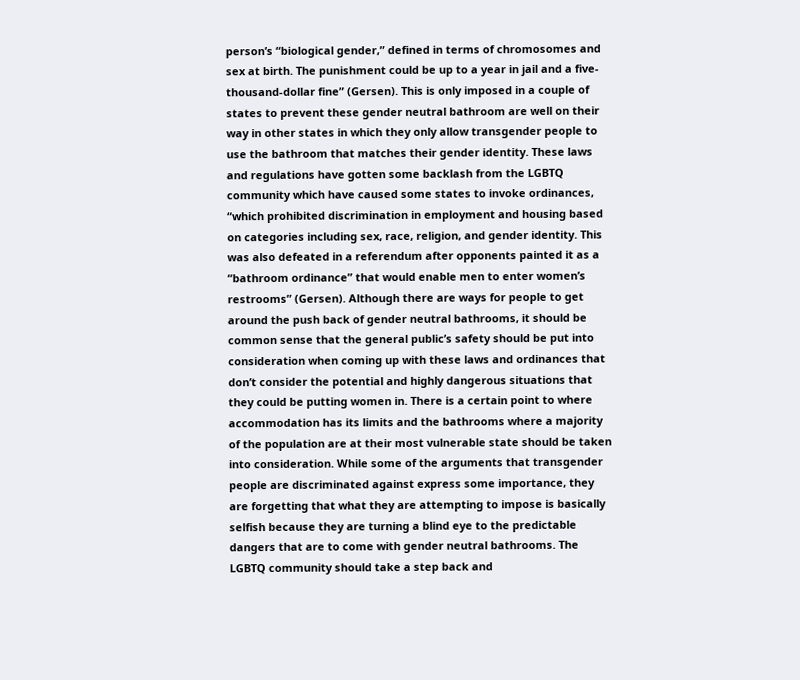person’s “biological gender,” defined in terms of chromosomes and sex at birth. The punishment could be up to a year in jail and a five-thousand-dollar fine” (Gersen). This is only imposed in a couple of states to prevent these gender neutral bathroom are well on their way in other states in which they only allow transgender people to use the bathroom that matches their gender identity. These laws and regulations have gotten some backlash from the LGBTQ community which have caused some states to invoke ordinances, “which prohibited discrimination in employment and housing based on categories including sex, race, religion, and gender identity. This was also defeated in a referendum after opponents painted it as a “bathroom ordinance” that would enable men to enter women’s restrooms” (Gersen). Although there are ways for people to get around the push back of gender neutral bathrooms, it should be common sense that the general public’s safety should be put into consideration when coming up with these laws and ordinances that don’t consider the potential and highly dangerous situations that they could be putting women in. There is a certain point to where accommodation has its limits and the bathrooms where a majority of the population are at their most vulnerable state should be taken into consideration. While some of the arguments that transgender people are discriminated against express some importance, they are forgetting that what they are attempting to impose is basically selfish because they are turning a blind eye to the predictable dangers that are to come with gender neutral bathrooms. The LGBTQ community should take a step back and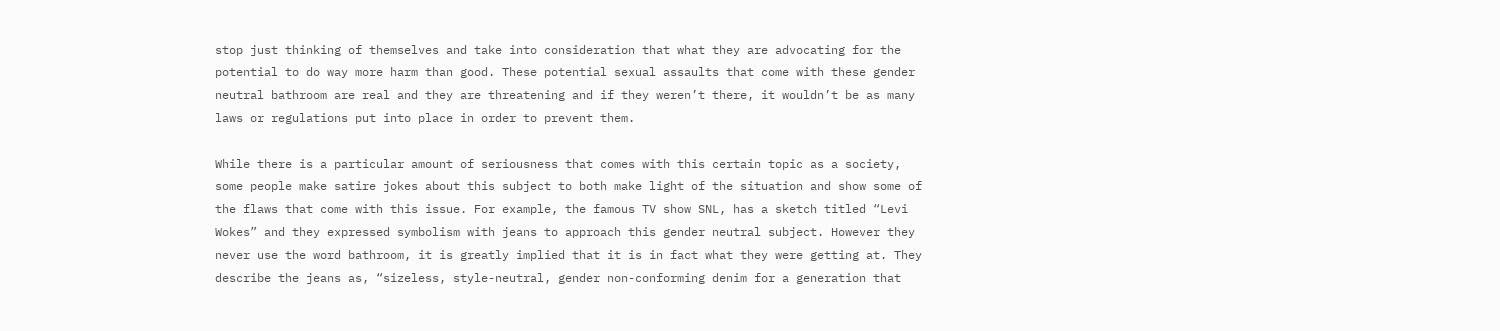stop just thinking of themselves and take into consideration that what they are advocating for the potential to do way more harm than good. These potential sexual assaults that come with these gender neutral bathroom are real and they are threatening and if they weren’t there, it wouldn’t be as many laws or regulations put into place in order to prevent them.

While there is a particular amount of seriousness that comes with this certain topic as a society, some people make satire jokes about this subject to both make light of the situation and show some of the flaws that come with this issue. For example, the famous TV show SNL, has a sketch titled “Levi Wokes” and they expressed symbolism with jeans to approach this gender neutral subject. However they never use the word bathroom, it is greatly implied that it is in fact what they were getting at. They describe the jeans as, “sizeless, style-neutral, gender non-conforming denim for a generation that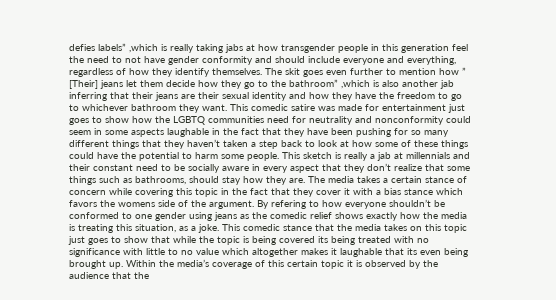defies labels” ,which is really taking jabs at how transgender people in this generation feel the need to not have gender conformity and should include everyone and everything, regardless of how they identify themselves. The skit goes even further to mention how ” [Their] jeans let them decide how they go to the bathroom” ,which is also another jab inferring that their jeans are their sexual identity and how they have the freedom to go to whichever bathroom they want. This comedic satire was made for entertainment just goes to show how the LGBTQ communities need for neutrality and nonconformity could seem in some aspects laughable in the fact that they have been pushing for so many different things that they haven’t taken a step back to look at how some of these things could have the potential to harm some people. This sketch is really a jab at millennials and their constant need to be socially aware in every aspect that they don’t realize that some things such as bathrooms, should stay how they are. The media takes a certain stance of concern while covering this topic in the fact that they cover it with a bias stance which favors the womens side of the argument. By refering to how everyone shouldn’t be conformed to one gender using jeans as the comedic relief shows exactly how the media is treating this situation, as a joke. This comedic stance that the media takes on this topic just goes to show that while the topic is being covered its being treated with no significance with little to no value which altogether makes it laughable that its even being brought up. Within the media’s coverage of this certain topic it is observed by the audience that the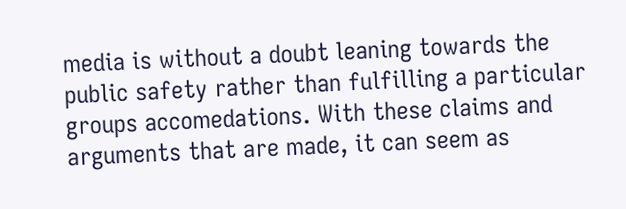media is without a doubt leaning towards the public safety rather than fulfilling a particular groups accomedations. With these claims and arguments that are made, it can seem as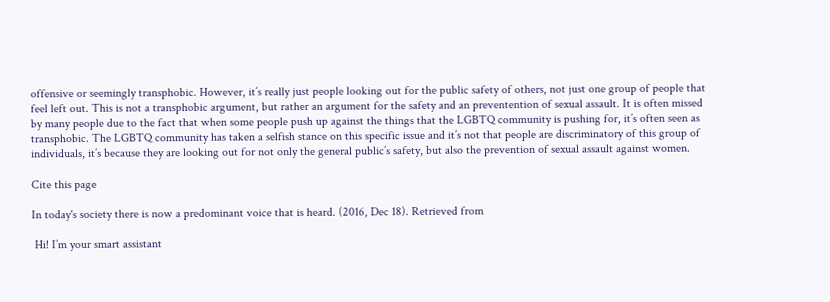offensive or seemingly transphobic. However, it’s really just people looking out for the public safety of others, not just one group of people that feel left out. This is not a transphobic argument, but rather an argument for the safety and an preventention of sexual assault. It is often missed by many people due to the fact that when some people push up against the things that the LGBTQ community is pushing for, it’s often seen as transphobic. The LGBTQ community has taken a selfish stance on this specific issue and it’s not that people are discriminatory of this group of individuals, it’s because they are looking out for not only the general public’s safety, but also the prevention of sexual assault against women.

Cite this page

In today's society there is now a predominant voice that is heard. (2016, Dec 18). Retrieved from

 Hi! I’m your smart assistant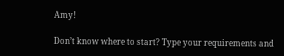Amy!

Don’t know where to start? Type your requirements and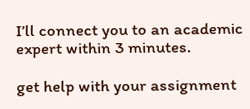I’ll connect you to an academic expert within 3 minutes.

get help with your assignment